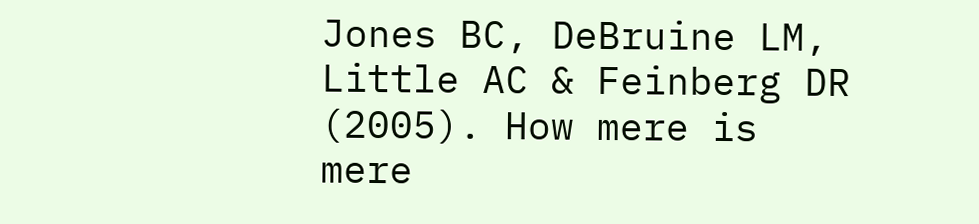Jones BC, DeBruine LM, Little AC & Feinberg DR (2005). How mere is mere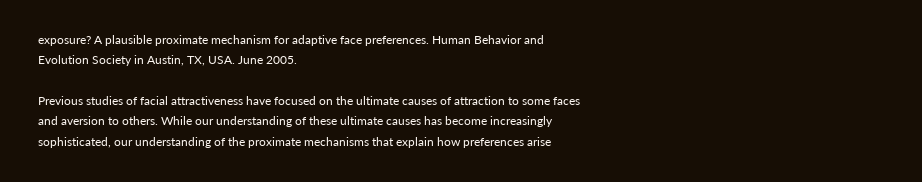exposure? A plausible proximate mechanism for adaptive face preferences. Human Behavior and Evolution Society in Austin, TX, USA. June 2005.

Previous studies of facial attractiveness have focused on the ultimate causes of attraction to some faces and aversion to others. While our understanding of these ultimate causes has become increasingly sophisticated, our understanding of the proximate mechanisms that explain how preferences arise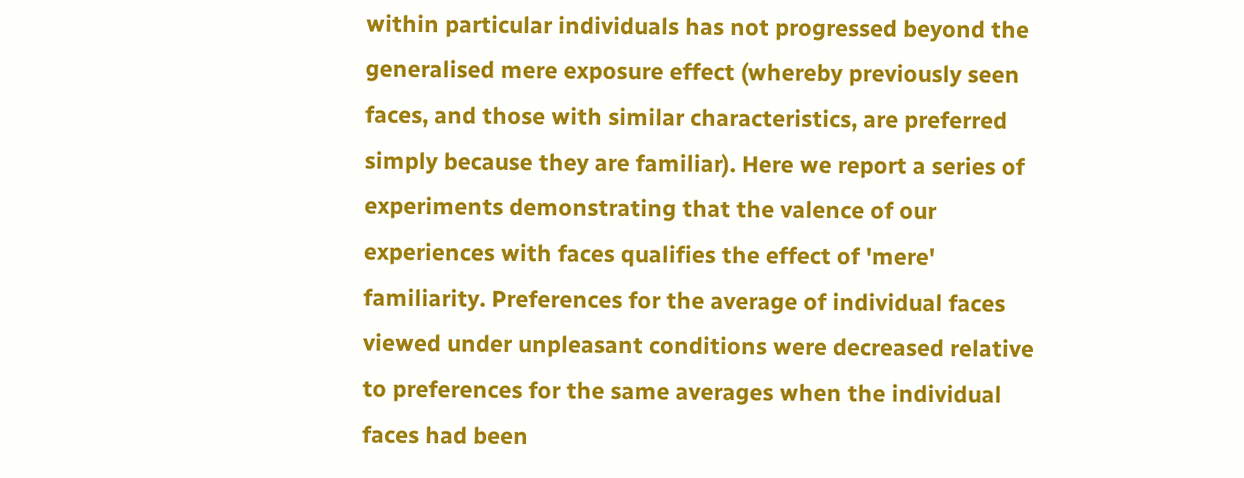within particular individuals has not progressed beyond the generalised mere exposure effect (whereby previously seen faces, and those with similar characteristics, are preferred simply because they are familiar). Here we report a series of experiments demonstrating that the valence of our experiences with faces qualifies the effect of 'mere' familiarity. Preferences for the average of individual faces viewed under unpleasant conditions were decreased relative to preferences for the same averages when the individual faces had been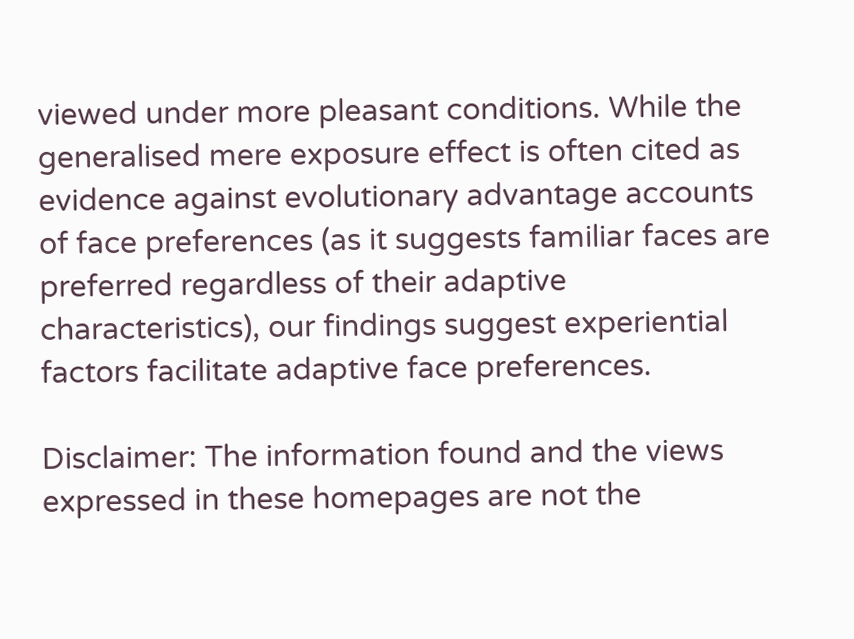viewed under more pleasant conditions. While the generalised mere exposure effect is often cited as evidence against evolutionary advantage accounts of face preferences (as it suggests familiar faces are preferred regardless of their adaptive characteristics), our findings suggest experiential factors facilitate adaptive face preferences.

Disclaimer: The information found and the views expressed in these homepages are not the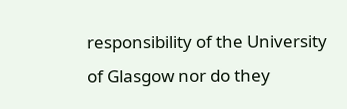responsibility of the University of Glasgow nor do they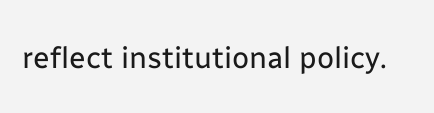reflect institutional policy.